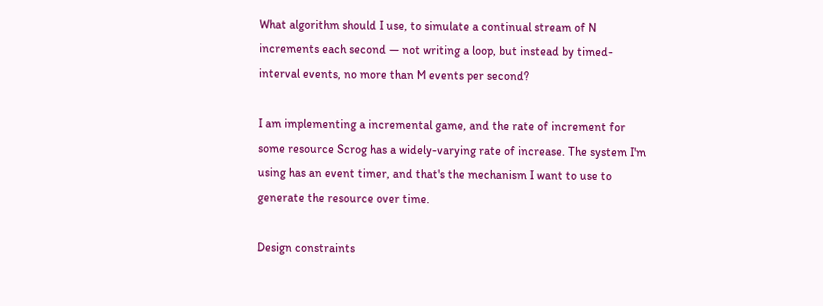What algorithm should I use, to simulate a continual stream of N increments each second — not writing a loop, but instead by timed-interval events, no more than M events per second?

I am implementing a incremental game, and the rate of increment for some resource Scrog has a widely-varying rate of increase. The system I'm using has an event timer, and that's the mechanism I want to use to generate the resource over time.

Design constraints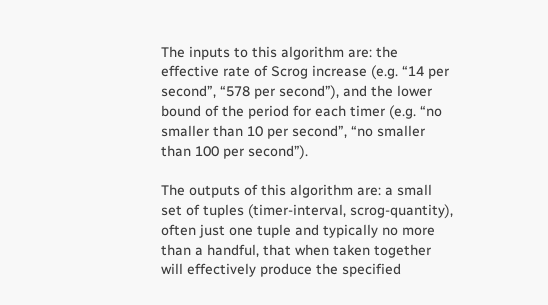The inputs to this algorithm are: the effective rate of Scrog increase (e.g. “14 per second”, “578 per second”), and the lower bound of the period for each timer (e.g. “no smaller than 10 per second”, “no smaller than 100 per second”).

The outputs of this algorithm are: a small set of tuples (timer-interval, scrog-quantity), often just one tuple and typically no more than a handful, that when taken together will effectively produce the specified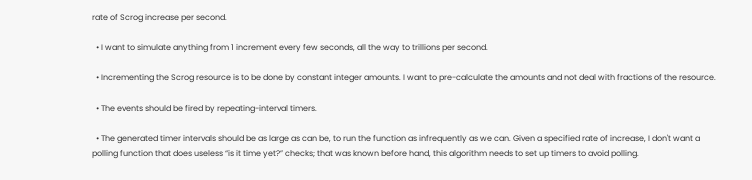rate of Scrog increase per second.

  • I want to simulate anything from 1 increment every few seconds, all the way to trillions per second.

  • Incrementing the Scrog resource is to be done by constant integer amounts. I want to pre-calculate the amounts and not deal with fractions of the resource.

  • The events should be fired by repeating-interval timers.

  • The generated timer intervals should be as large as can be, to run the function as infrequently as we can. Given a specified rate of increase, I don't want a polling function that does useless “is it time yet?” checks; that was known before hand, this algorithm needs to set up timers to avoid polling.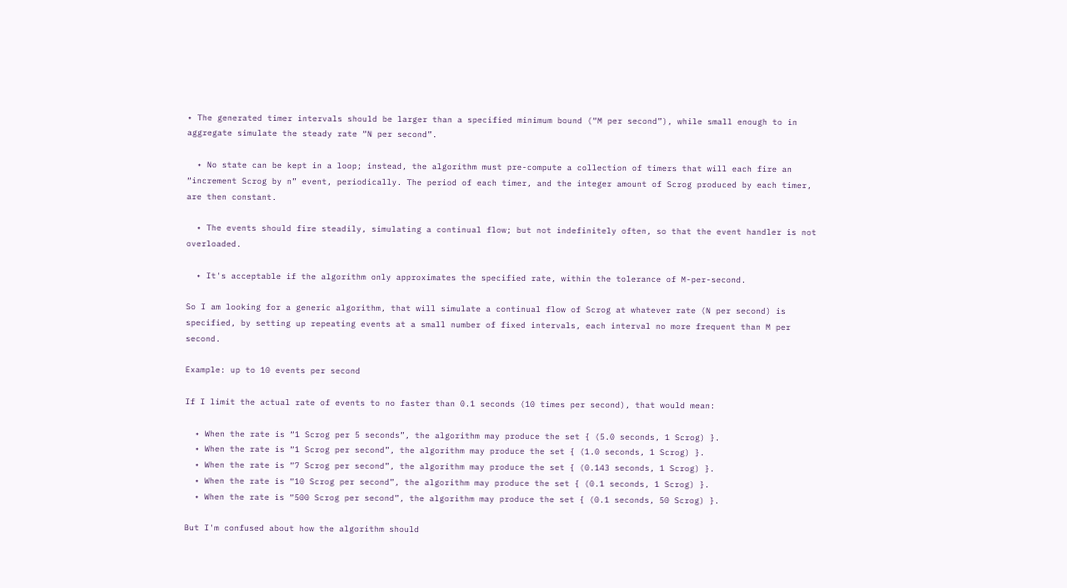• The generated timer intervals should be larger than a specified minimum bound (“M per second”), while small enough to in aggregate simulate the steady rate “N per second”.

  • No state can be kept in a loop; instead, the algorithm must pre-compute a collection of timers that will each fire an “increment Scrog by n” event, periodically. The period of each timer, and the integer amount of Scrog produced by each timer, are then constant.

  • The events should fire steadily, simulating a continual flow; but not indefinitely often, so that the event handler is not overloaded.

  • It's acceptable if the algorithm only approximates the specified rate, within the tolerance of M-per-second.

So I am looking for a generic algorithm, that will simulate a continual flow of Scrog at whatever rate (N per second) is specified, by setting up repeating events at a small number of fixed intervals, each interval no more frequent than M per second.

Example: up to 10 events per second

If I limit the actual rate of events to no faster than 0.1 seconds (10 times per second), that would mean:

  • When the rate is “1 Scrog per 5 seconds”, the algorithm may produce the set { (5.0 seconds, 1 Scrog) }.
  • When the rate is “1 Scrog per second”, the algorithm may produce the set { (1.0 seconds, 1 Scrog) }.
  • When the rate is “7 Scrog per second”, the algorithm may produce the set { (0.143 seconds, 1 Scrog) }.
  • When the rate is “10 Scrog per second”, the algorithm may produce the set { (0.1 seconds, 1 Scrog) }.
  • When the rate is “500 Scrog per second”, the algorithm may produce the set { (0.1 seconds, 50 Scrog) }.

But I'm confused about how the algorithm should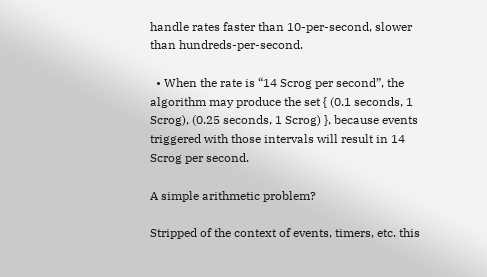handle rates faster than 10-per-second, slower than hundreds-per-second.

  • When the rate is “14 Scrog per second”, the algorithm may produce the set { (0.1 seconds, 1 Scrog), (0.25 seconds, 1 Scrog) }, because events triggered with those intervals will result in 14 Scrog per second.

A simple arithmetic problem?

Stripped of the context of events, timers, etc. this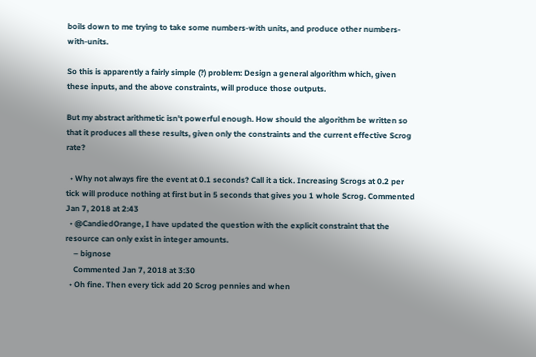boils down to me trying to take some numbers-with units, and produce other numbers-with-units.

So this is apparently a fairly simple (?) problem: Design a general algorithm which, given these inputs, and the above constraints, will produce those outputs.

But my abstract arithmetic isn't powerful enough. How should the algorithm be written so that it produces all these results, given only the constraints and the current effective Scrog rate?

  • Why not always fire the event at 0.1 seconds? Call it a tick. Increasing Scrogs at 0.2 per tick will produce nothing at first but in 5 seconds that gives you 1 whole Scrog. Commented Jan 7, 2018 at 2:43
  • @CandiedOrange, I have updated the question with the explicit constraint that the resource can only exist in integer amounts.
    – bignose
    Commented Jan 7, 2018 at 3:30
  • Oh fine. Then every tick add 20 Scrog pennies and when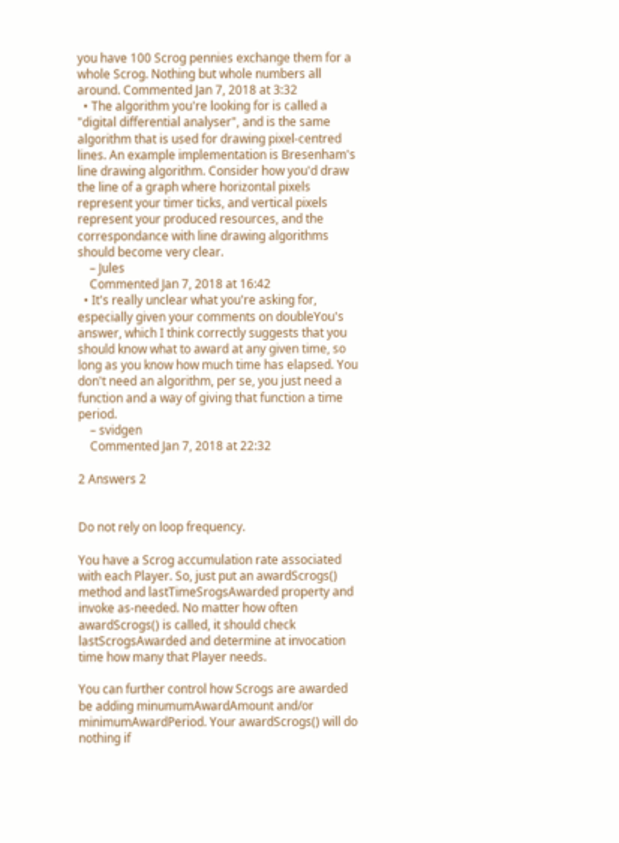you have 100 Scrog pennies exchange them for a whole Scrog. Nothing but whole numbers all around. Commented Jan 7, 2018 at 3:32
  • The algorithm you're looking for is called a "digital differential analyser", and is the same algorithm that is used for drawing pixel-centred lines. An example implementation is Bresenham's line drawing algorithm. Consider how you'd draw the line of a graph where horizontal pixels represent your timer ticks, and vertical pixels represent your produced resources, and the correspondance with line drawing algorithms should become very clear.
    – Jules
    Commented Jan 7, 2018 at 16:42
  • It's really unclear what you're asking for, especially given your comments on doubleYou's answer, which I think correctly suggests that you should know what to award at any given time, so long as you know how much time has elapsed. You don't need an algorithm, per se, you just need a function and a way of giving that function a time period.
    – svidgen
    Commented Jan 7, 2018 at 22:32

2 Answers 2


Do not rely on loop frequency.

You have a Scrog accumulation rate associated with each Player. So, just put an awardScrogs() method and lastTimeSrogsAwarded property and invoke as-needed. No matter how often awardScrogs() is called, it should check lastScrogsAwarded and determine at invocation time how many that Player needs.

You can further control how Scrogs are awarded be adding minumumAwardAmount and/or minimumAwardPeriod. Your awardScrogs() will do nothing if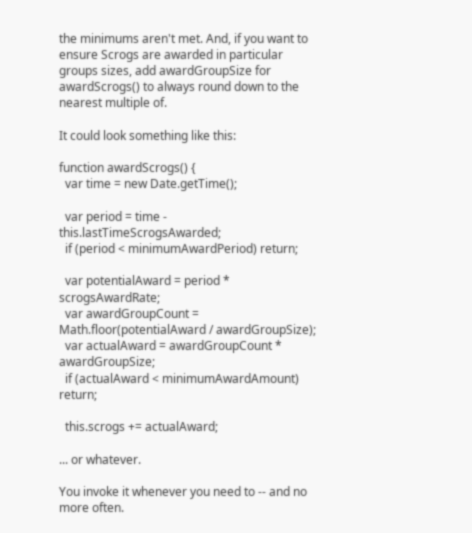the minimums aren't met. And, if you want to ensure Scrogs are awarded in particular groups sizes, add awardGroupSize for awardScrogs() to always round down to the nearest multiple of.

It could look something like this:

function awardScrogs() {
  var time = new Date.getTime();

  var period = time - this.lastTimeScrogsAwarded;
  if (period < minimumAwardPeriod) return;

  var potentialAward = period * scrogsAwardRate;
  var awardGroupCount = Math.floor(potentialAward / awardGroupSize);
  var actualAward = awardGroupCount * awardGroupSize;
  if (actualAward < minimumAwardAmount) return;

  this.scrogs += actualAward;

... or whatever.

You invoke it whenever you need to -- and no more often.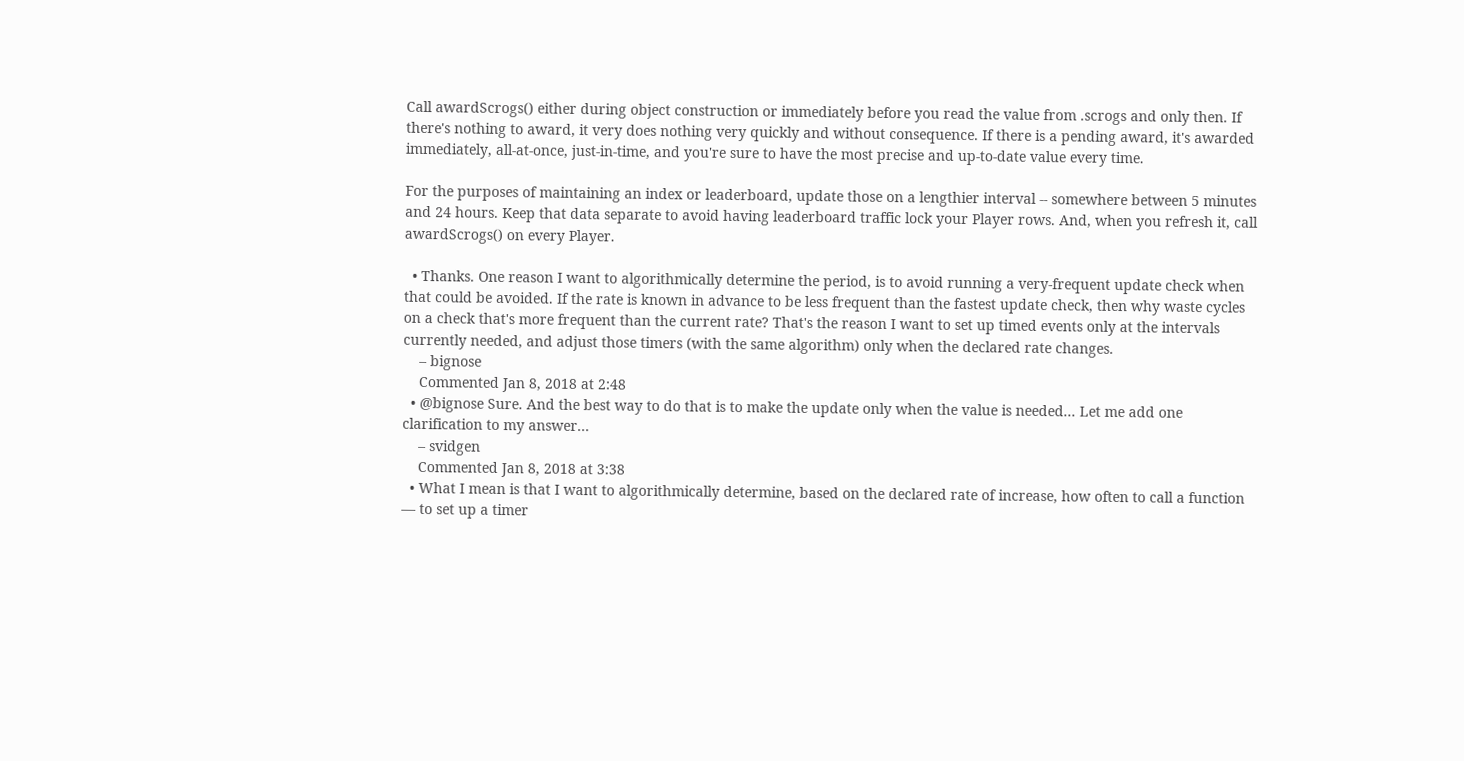Call awardScrogs() either during object construction or immediately before you read the value from .scrogs and only then. If there's nothing to award, it very does nothing very quickly and without consequence. If there is a pending award, it's awarded immediately, all-at-once, just-in-time, and you're sure to have the most precise and up-to-date value every time.

For the purposes of maintaining an index or leaderboard, update those on a lengthier interval -- somewhere between 5 minutes and 24 hours. Keep that data separate to avoid having leaderboard traffic lock your Player rows. And, when you refresh it, call awardScrogs() on every Player.

  • Thanks. One reason I want to algorithmically determine the period, is to avoid running a very-frequent update check when that could be avoided. If the rate is known in advance to be less frequent than the fastest update check, then why waste cycles on a check that's more frequent than the current rate? That's the reason I want to set up timed events only at the intervals currently needed, and adjust those timers (with the same algorithm) only when the declared rate changes.
    – bignose
    Commented Jan 8, 2018 at 2:48
  • @bignose Sure. And the best way to do that is to make the update only when the value is needed... Let me add one clarification to my answer...
    – svidgen
    Commented Jan 8, 2018 at 3:38
  • What I mean is that I want to algorithmically determine, based on the declared rate of increase, how often to call a function — to set up a timer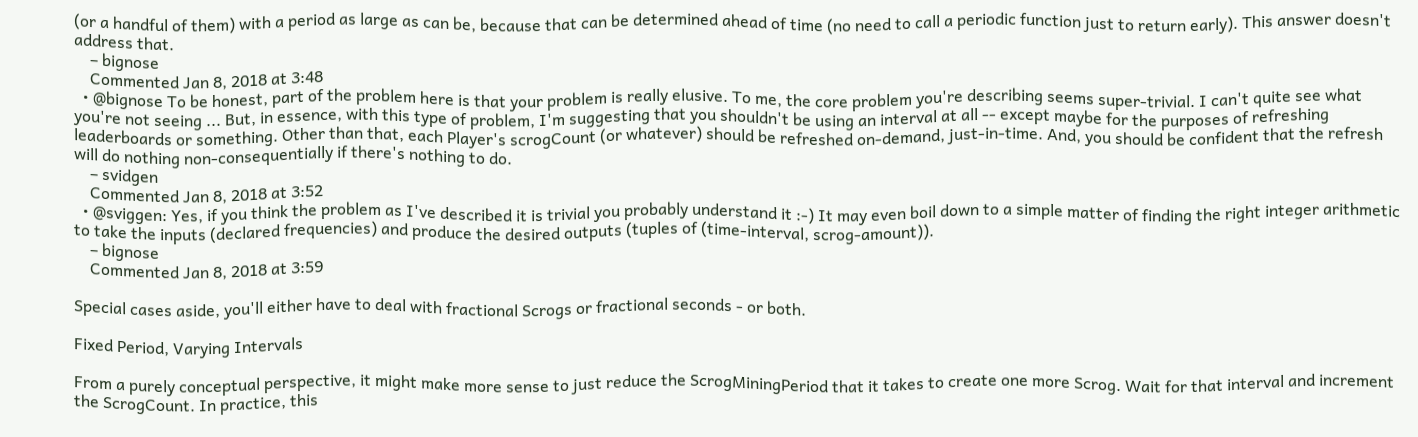(or a handful of them) with a period as large as can be, because that can be determined ahead of time (no need to call a periodic function just to return early). This answer doesn't address that.
    – bignose
    Commented Jan 8, 2018 at 3:48
  • @bignose To be honest, part of the problem here is that your problem is really elusive. To me, the core problem you're describing seems super-trivial. I can't quite see what you're not seeing ... But, in essence, with this type of problem, I'm suggesting that you shouldn't be using an interval at all -- except maybe for the purposes of refreshing leaderboards or something. Other than that, each Player's scrogCount (or whatever) should be refreshed on-demand, just-in-time. And, you should be confident that the refresh will do nothing non-consequentially if there's nothing to do.
    – svidgen
    Commented Jan 8, 2018 at 3:52
  • @sviggen: Yes, if you think the problem as I've described it is trivial you probably understand it :-) It may even boil down to a simple matter of finding the right integer arithmetic to take the inputs (declared frequencies) and produce the desired outputs (tuples of (time-interval, scrog-amount)).
    – bignose
    Commented Jan 8, 2018 at 3:59

Special cases aside, you'll either have to deal with fractional Scrogs or fractional seconds - or both.

Fixed Period, Varying Intervals

From a purely conceptual perspective, it might make more sense to just reduce the ScrogMiningPeriod that it takes to create one more Scrog. Wait for that interval and increment the ScrogCount. In practice, this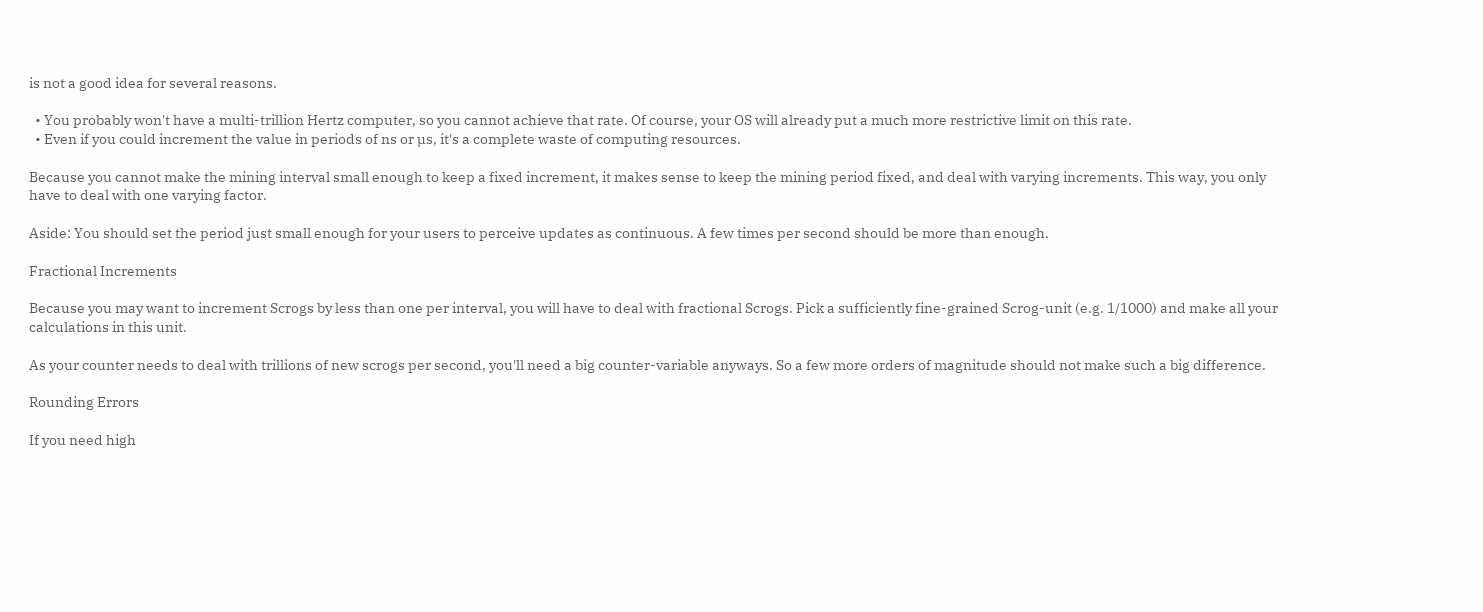is not a good idea for several reasons.

  • You probably won't have a multi-trillion Hertz computer, so you cannot achieve that rate. Of course, your OS will already put a much more restrictive limit on this rate.
  • Even if you could increment the value in periods of ns or µs, it's a complete waste of computing resources.

Because you cannot make the mining interval small enough to keep a fixed increment, it makes sense to keep the mining period fixed, and deal with varying increments. This way, you only have to deal with one varying factor.

Aside: You should set the period just small enough for your users to perceive updates as continuous. A few times per second should be more than enough.

Fractional Increments

Because you may want to increment Scrogs by less than one per interval, you will have to deal with fractional Scrogs. Pick a sufficiently fine-grained Scrog-unit (e.g. 1/1000) and make all your calculations in this unit.

As your counter needs to deal with trillions of new scrogs per second, you'll need a big counter-variable anyways. So a few more orders of magnitude should not make such a big difference.

Rounding Errors

If you need high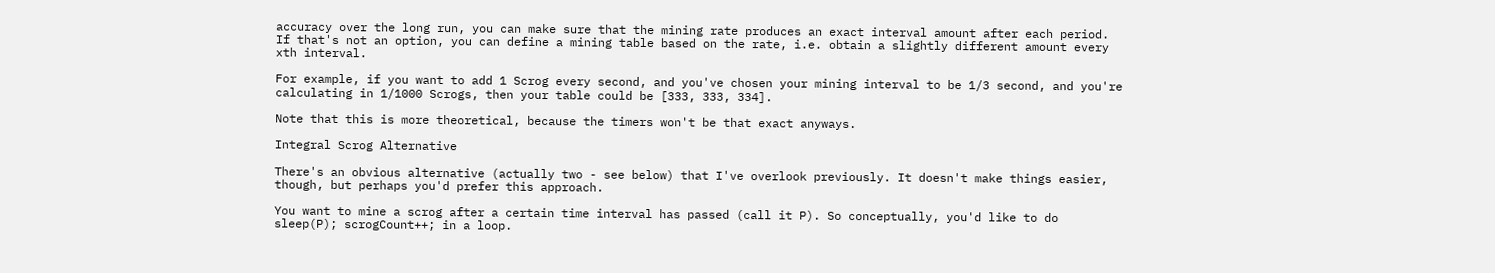accuracy over the long run, you can make sure that the mining rate produces an exact interval amount after each period. If that's not an option, you can define a mining table based on the rate, i.e. obtain a slightly different amount every xth interval.

For example, if you want to add 1 Scrog every second, and you've chosen your mining interval to be 1/3 second, and you're calculating in 1/1000 Scrogs, then your table could be [333, 333, 334].

Note that this is more theoretical, because the timers won't be that exact anyways.

Integral Scrog Alternative

There's an obvious alternative (actually two - see below) that I've overlook previously. It doesn't make things easier, though, but perhaps you'd prefer this approach.

You want to mine a scrog after a certain time interval has passed (call it P). So conceptually, you'd like to do sleep(P); scrogCount++; in a loop.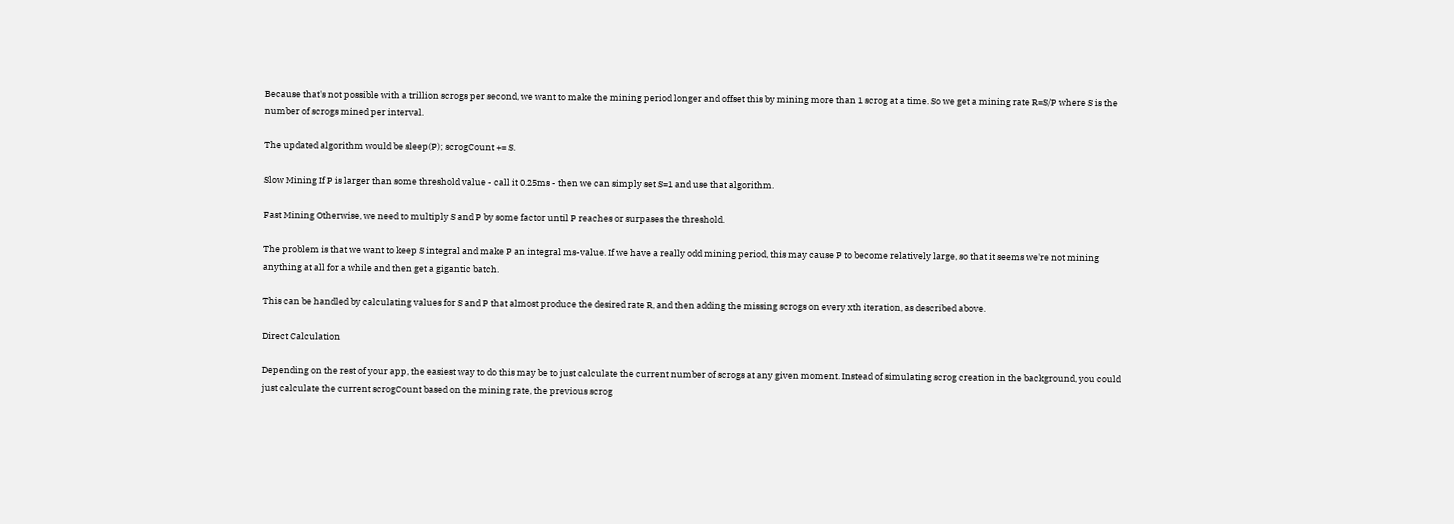Because that's not possible with a trillion scrogs per second, we want to make the mining period longer and offset this by mining more than 1 scrog at a time. So we get a mining rate R=S/P where S is the number of scrogs mined per interval.

The updated algorithm would be sleep(P); scrogCount += S.

Slow Mining If P is larger than some threshold value - call it 0.25ms - then we can simply set S=1 and use that algorithm.

Fast Mining Otherwise, we need to multiply S and P by some factor until P reaches or surpases the threshold.

The problem is that we want to keep S integral and make P an integral ms-value. If we have a really odd mining period, this may cause P to become relatively large, so that it seems we're not mining anything at all for a while and then get a gigantic batch.

This can be handled by calculating values for S and P that almost produce the desired rate R, and then adding the missing scrogs on every xth iteration, as described above.

Direct Calculation

Depending on the rest of your app, the easiest way to do this may be to just calculate the current number of scrogs at any given moment. Instead of simulating scrog creation in the background, you could just calculate the current scrogCount based on the mining rate, the previous scrog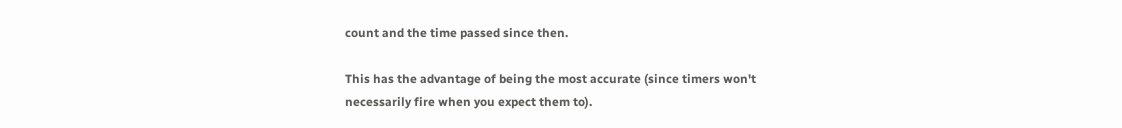count and the time passed since then.

This has the advantage of being the most accurate (since timers won't necessarily fire when you expect them to).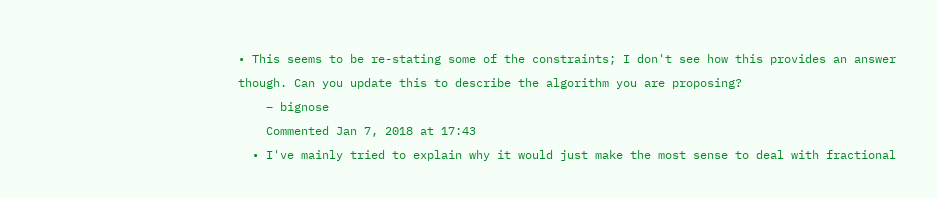• This seems to be re-stating some of the constraints; I don't see how this provides an answer though. Can you update this to describe the algorithm you are proposing?
    – bignose
    Commented Jan 7, 2018 at 17:43
  • I've mainly tried to explain why it would just make the most sense to deal with fractional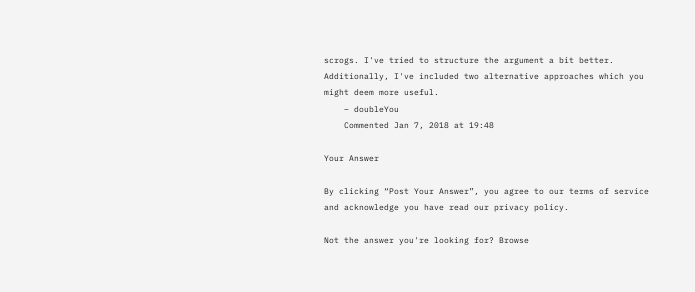scrogs. I've tried to structure the argument a bit better. Additionally, I've included two alternative approaches which you might deem more useful.
    – doubleYou
    Commented Jan 7, 2018 at 19:48

Your Answer

By clicking “Post Your Answer”, you agree to our terms of service and acknowledge you have read our privacy policy.

Not the answer you're looking for? Browse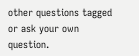other questions tagged or ask your own question.